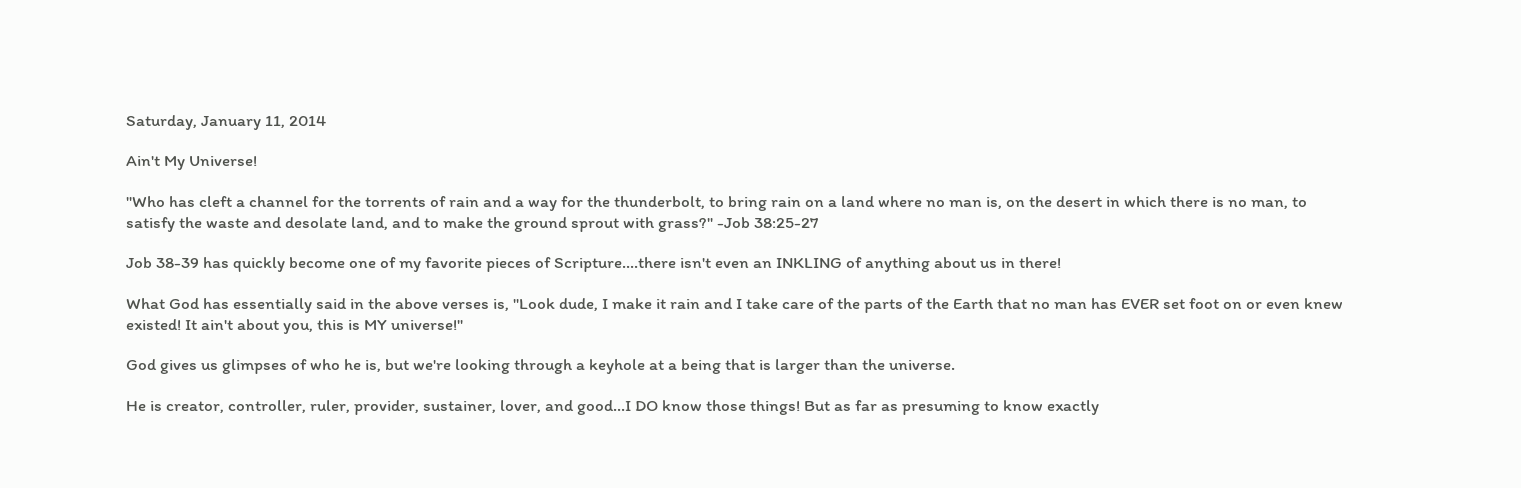Saturday, January 11, 2014

Ain't My Universe!

"Who has cleft a channel for the torrents of rain and a way for the thunderbolt, to bring rain on a land where no man is, on the desert in which there is no man, to satisfy the waste and desolate land, and to make the ground sprout with grass?" -Job 38:25-27

Job 38-39 has quickly become one of my favorite pieces of Scripture....there isn't even an INKLING of anything about us in there!

What God has essentially said in the above verses is, "Look dude, I make it rain and I take care of the parts of the Earth that no man has EVER set foot on or even knew existed! It ain't about you, this is MY universe!"

God gives us glimpses of who he is, but we're looking through a keyhole at a being that is larger than the universe.

He is creator, controller, ruler, provider, sustainer, lover, and good...I DO know those things! But as far as presuming to know exactly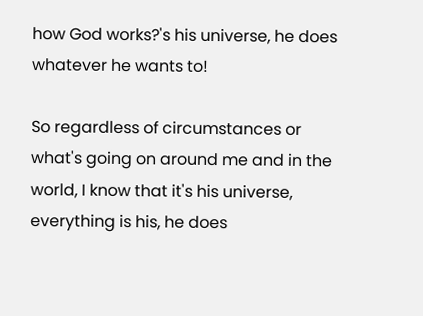how God works?'s his universe, he does whatever he wants to!

So regardless of circumstances or what's going on around me and in the world, I know that it's his universe, everything is his, he does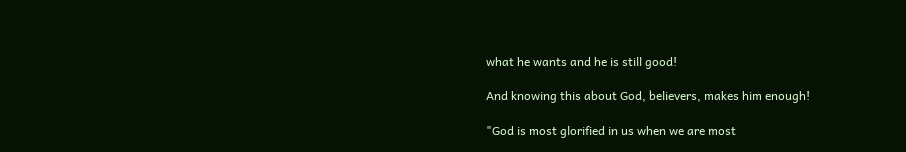what he wants and he is still good!

And knowing this about God, believers, makes him enough!

"God is most glorified in us when we are most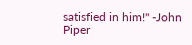satisfied in him!" -John Piper